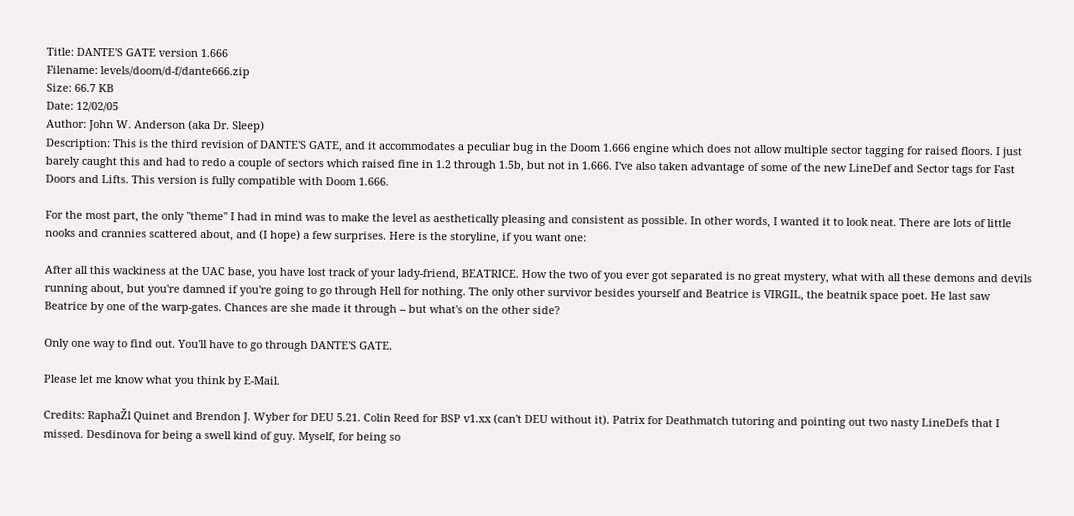Title: DANTE'S GATE version 1.666
Filename: levels/doom/d-f/dante666.zip
Size: 66.7 KB
Date: 12/02/05
Author: John W. Anderson (aka Dr. Sleep)
Description: This is the third revision of DANTE'S GATE, and it accommodates a peculiar bug in the Doom 1.666 engine which does not allow multiple sector tagging for raised floors. I just barely caught this and had to redo a couple of sectors which raised fine in 1.2 through 1.5b, but not in 1.666. I've also taken advantage of some of the new LineDef and Sector tags for Fast Doors and Lifts. This version is fully compatible with Doom 1.666.

For the most part, the only "theme" I had in mind was to make the level as aesthetically pleasing and consistent as possible. In other words, I wanted it to look neat. There are lots of little nooks and crannies scattered about, and (I hope) a few surprises. Here is the storyline, if you want one:

After all this wackiness at the UAC base, you have lost track of your lady-friend, BEATRICE. How the two of you ever got separated is no great mystery, what with all these demons and devils running about, but you're damned if you're going to go through Hell for nothing. The only other survivor besides yourself and Beatrice is VIRGIL, the beatnik space poet. He last saw Beatrice by one of the warp-gates. Chances are she made it through -- but what's on the other side?

Only one way to find out. You'll have to go through DANTE'S GATE.

Please let me know what you think by E-Mail.

Credits: RaphaŽl Quinet and Brendon J. Wyber for DEU 5.21. Colin Reed for BSP v1.xx (can't DEU without it). Patrix for Deathmatch tutoring and pointing out two nasty LineDefs that I missed. Desdinova for being a swell kind of guy. Myself, for being so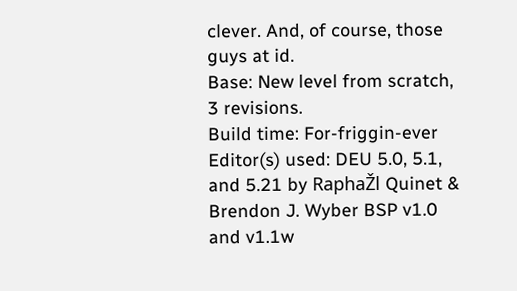clever. And, of course, those guys at id.
Base: New level from scratch, 3 revisions.
Build time: For-friggin-ever
Editor(s) used: DEU 5.0, 5.1, and 5.21 by RaphaŽl Quinet & Brendon J. Wyber BSP v1.0 and v1.1w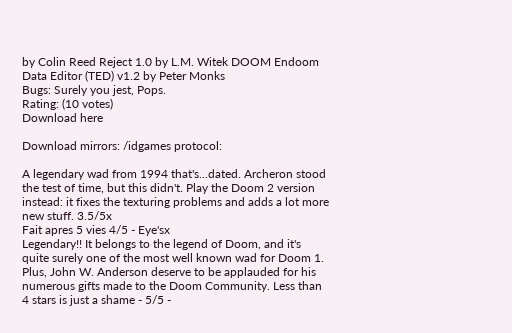by Colin Reed Reject 1.0 by L.M. Witek DOOM Endoom Data Editor (TED) v1.2 by Peter Monks
Bugs: Surely you jest, Pops.
Rating: (10 votes)
Download here

Download mirrors: /idgames protocol:

A legendary wad from 1994 that's...dated. Archeron stood the test of time, but this didn't. Play the Doom 2 version instead: it fixes the texturing problems and adds a lot more new stuff. 3.5/5x
Fait apres 5 vies 4/5 - Eye'sx
Legendary!! It belongs to the legend of Doom, and it's quite surely one of the most well known wad for Doom 1. Plus, John W. Anderson deserve to be applauded for his numerous gifts made to the Doom Community. Less than 4 stars is just a shame - 5/5 -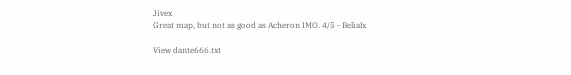Jivex
Great map, but not as good as Acheron IMO. 4/5 - Belialx

View dante666.txt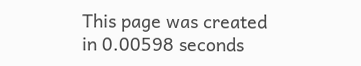This page was created in 0.00598 seconds